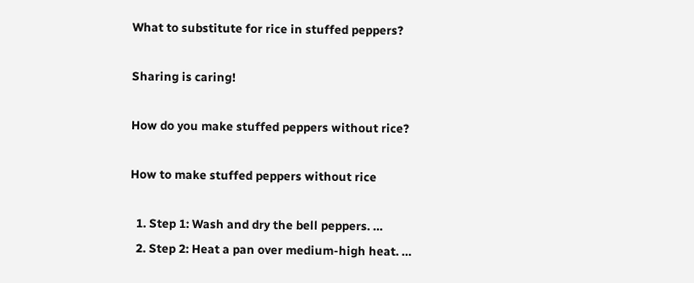What to substitute for rice in stuffed peppers?

Sharing is caring!

How do you make stuffed peppers without rice?

How to make stuffed peppers without rice

  1. Step 1: Wash and dry the bell peppers. …
  2. Step 2: Heat a pan over medium-high heat. …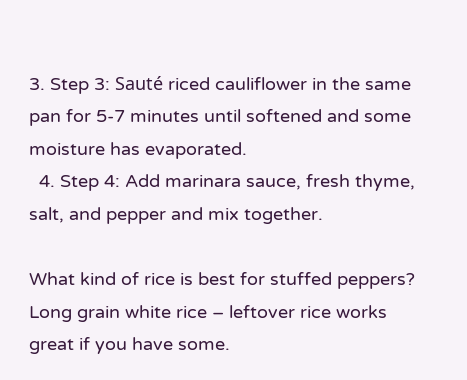3. Step 3: Sauté riced cauliflower in the same pan for 5-7 minutes until softened and some moisture has evaporated.
  4. Step 4: Add marinara sauce, fresh thyme, salt, and pepper and mix together.

What kind of rice is best for stuffed peppers? Long grain white rice – leftover rice works great if you have some.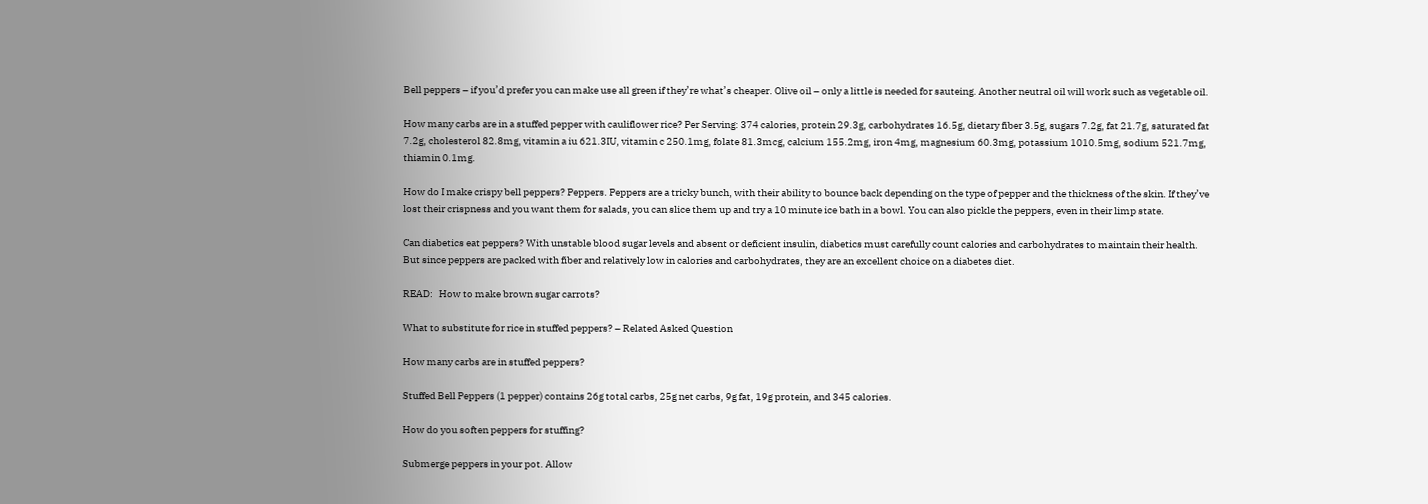Bell peppers – if you’d prefer you can make use all green if they’re what’s cheaper. Olive oil – only a little is needed for sauteing. Another neutral oil will work such as vegetable oil.

How many carbs are in a stuffed pepper with cauliflower rice? Per Serving: 374 calories, protein 29.3g, carbohydrates 16.5g, dietary fiber 3.5g, sugars 7.2g, fat 21.7g, saturated fat 7.2g, cholesterol 82.8mg, vitamin a iu 621.3IU, vitamin c 250.1mg, folate 81.3mcg, calcium 155.2mg, iron 4mg, magnesium 60.3mg, potassium 1010.5mg, sodium 521.7mg, thiamin 0.1mg.

How do I make crispy bell peppers? Peppers. Peppers are a tricky bunch, with their ability to bounce back depending on the type of pepper and the thickness of the skin. If they’ve lost their crispness and you want them for salads, you can slice them up and try a 10 minute ice bath in a bowl. You can also pickle the peppers, even in their limp state.

Can diabetics eat peppers? With unstable blood sugar levels and absent or deficient insulin, diabetics must carefully count calories and carbohydrates to maintain their health. But since peppers are packed with fiber and relatively low in calories and carbohydrates, they are an excellent choice on a diabetes diet.

READ:   How to make brown sugar carrots?

What to substitute for rice in stuffed peppers? – Related Asked Question

How many carbs are in stuffed peppers?

Stuffed Bell Peppers (1 pepper) contains 26g total carbs, 25g net carbs, 9g fat, 19g protein, and 345 calories.

How do you soften peppers for stuffing?

Submerge peppers in your pot. Allow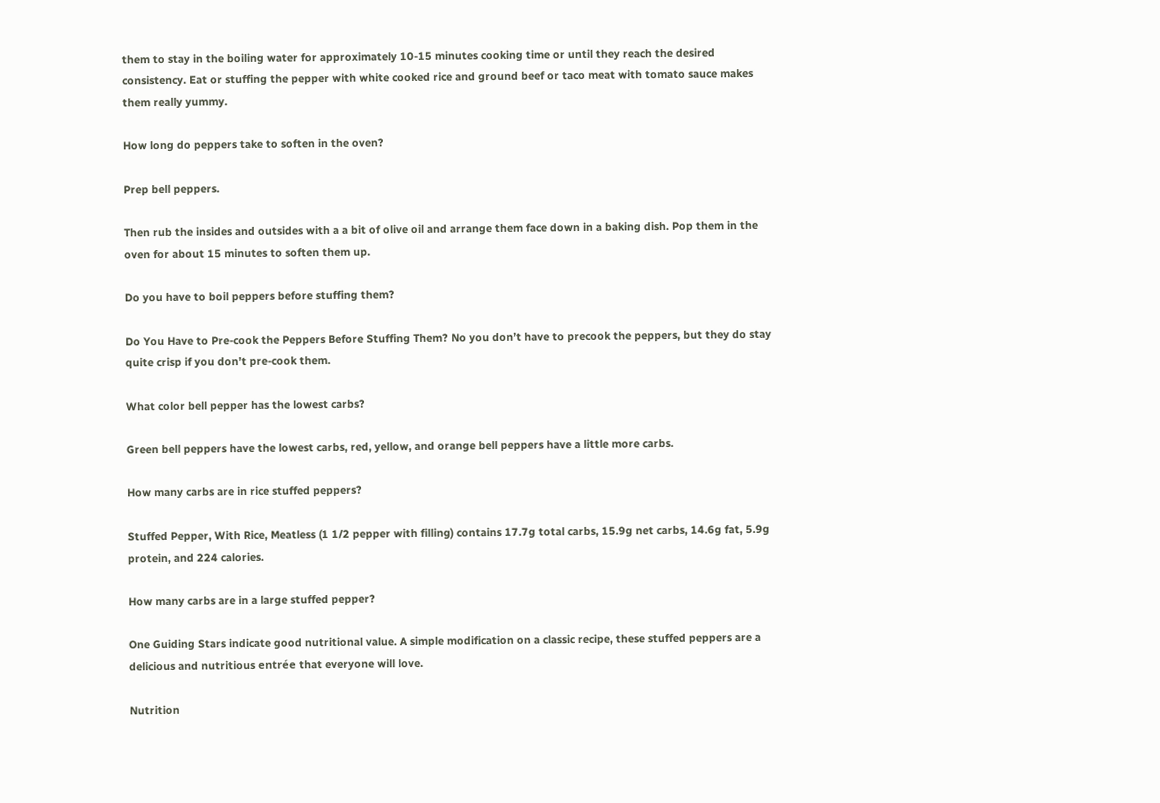them to stay in the boiling water for approximately 10-15 minutes cooking time or until they reach the desired consistency. Eat or stuffing the pepper with white cooked rice and ground beef or taco meat with tomato sauce makes them really yummy.

How long do peppers take to soften in the oven?

Prep bell peppers.

Then rub the insides and outsides with a a bit of olive oil and arrange them face down in a baking dish. Pop them in the oven for about 15 minutes to soften them up.

Do you have to boil peppers before stuffing them?

Do You Have to Pre-cook the Peppers Before Stuffing Them? No you don’t have to precook the peppers, but they do stay quite crisp if you don’t pre-cook them.

What color bell pepper has the lowest carbs?

Green bell peppers have the lowest carbs, red, yellow, and orange bell peppers have a little more carbs.

How many carbs are in rice stuffed peppers?

Stuffed Pepper, With Rice, Meatless (1 1/2 pepper with filling) contains 17.7g total carbs, 15.9g net carbs, 14.6g fat, 5.9g protein, and 224 calories.

How many carbs are in a large stuffed pepper?

One Guiding Stars indicate good nutritional value. A simple modification on a classic recipe, these stuffed peppers are a delicious and nutritious entrée that everyone will love.

Nutrition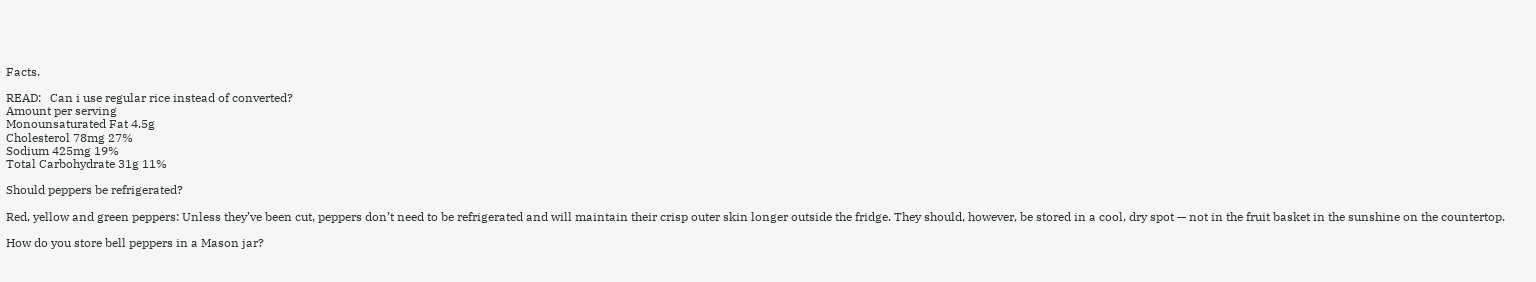Facts.

READ:   Can i use regular rice instead of converted?
Amount per serving
Monounsaturated Fat 4.5g
Cholesterol 78mg 27%
Sodium 425mg 19%
Total Carbohydrate 31g 11%

Should peppers be refrigerated?

Red, yellow and green peppers: Unless they’ve been cut, peppers don’t need to be refrigerated and will maintain their crisp outer skin longer outside the fridge. They should, however, be stored in a cool, dry spot — not in the fruit basket in the sunshine on the countertop.

How do you store bell peppers in a Mason jar?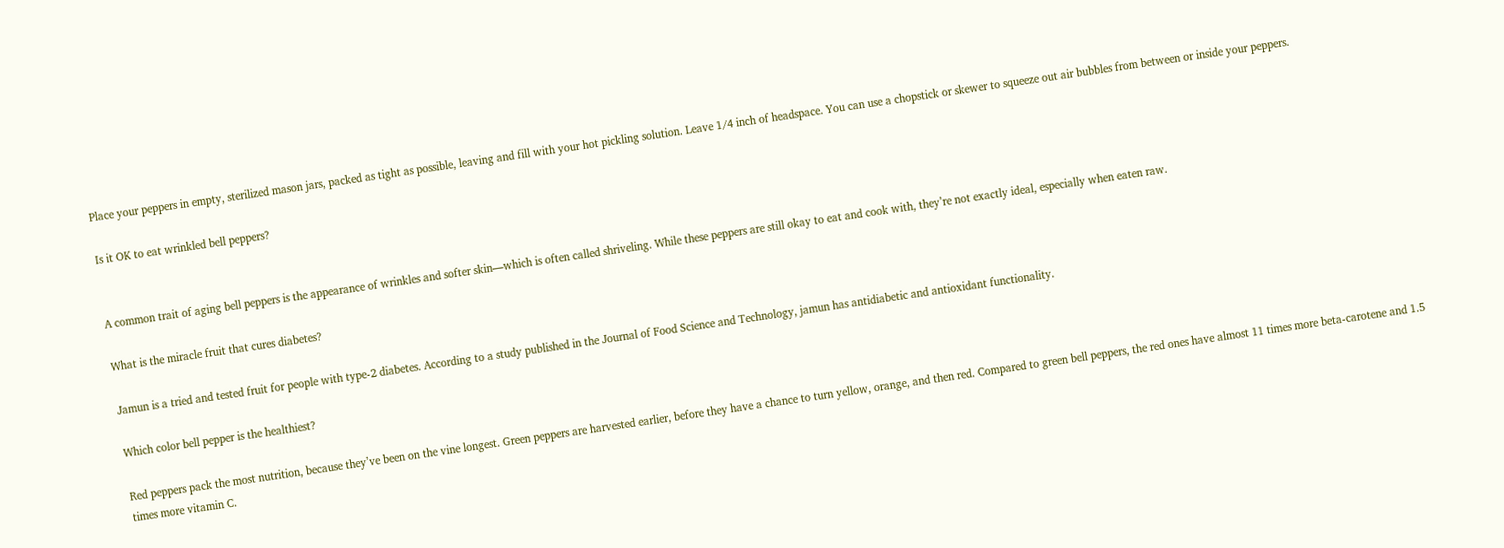Place your peppers in empty, sterilized mason jars, packed as tight as possible, leaving and fill with your hot pickling solution. Leave 1/4 inch of headspace. You can use a chopstick or skewer to squeeze out air bubbles from between or inside your peppers.

Is it OK to eat wrinkled bell peppers?


A common trait of aging bell peppers is the appearance of wrinkles and softer skin—which is often called shriveling. While these peppers are still okay to eat and cook with, they’re not exactly ideal, especially when eaten raw.

What is the miracle fruit that cures diabetes?

Jamun is a tried and tested fruit for people with type-2 diabetes. According to a study published in the Journal of Food Science and Technology, jamun has antidiabetic and antioxidant functionality.

Which color bell pepper is the healthiest?

Red peppers pack the most nutrition, because they’ve been on the vine longest. Green peppers are harvested earlier, before they have a chance to turn yellow, orange, and then red. Compared to green bell peppers, the red ones have almost 11 times more beta-carotene and 1.5 times more vitamin C.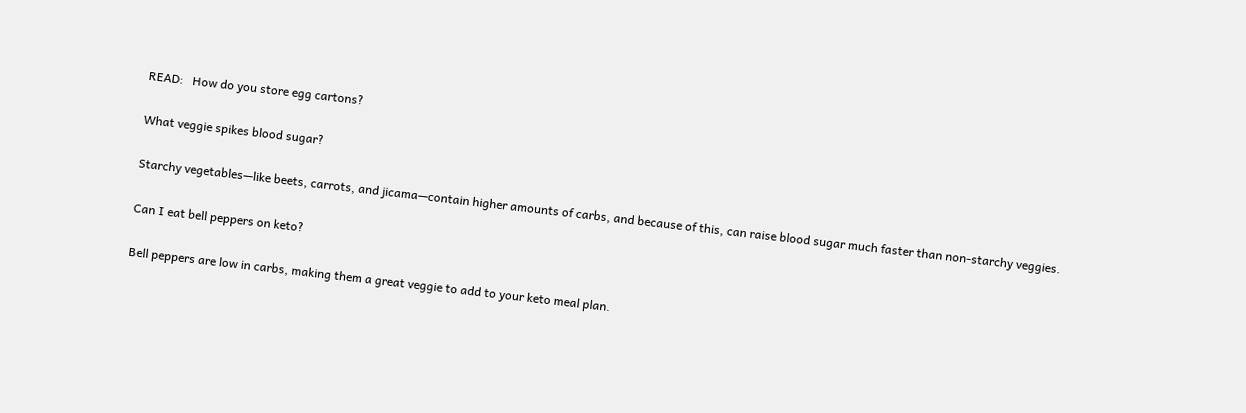READ:   How do you store egg cartons?

What veggie spikes blood sugar?

Starchy vegetables—like beets, carrots, and jicama—contain higher amounts of carbs, and because of this, can raise blood sugar much faster than non-starchy veggies.

Can I eat bell peppers on keto?

Bell peppers are low in carbs, making them a great veggie to add to your keto meal plan.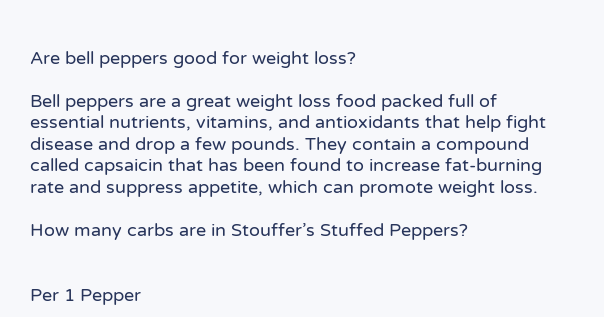Are bell peppers good for weight loss?

Bell peppers are a great weight loss food packed full of essential nutrients, vitamins, and antioxidants that help fight disease and drop a few pounds. They contain a compound called capsaicin that has been found to increase fat-burning rate and suppress appetite, which can promote weight loss.

How many carbs are in Stouffer’s Stuffed Peppers?


Per 1 Pepper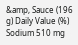&amp, Sauce (196 g) Daily Value (%)
Sodium 510 mg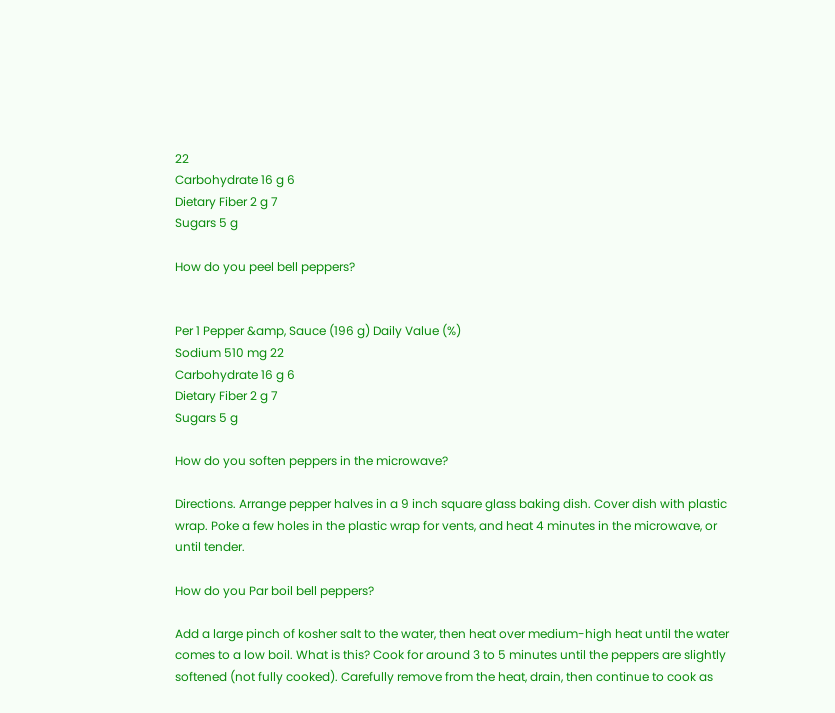22
Carbohydrate 16 g 6
Dietary Fiber 2 g 7
Sugars 5 g

How do you peel bell peppers?


Per 1 Pepper &amp, Sauce (196 g) Daily Value (%)
Sodium 510 mg 22
Carbohydrate 16 g 6
Dietary Fiber 2 g 7
Sugars 5 g

How do you soften peppers in the microwave?

Directions. Arrange pepper halves in a 9 inch square glass baking dish. Cover dish with plastic wrap. Poke a few holes in the plastic wrap for vents, and heat 4 minutes in the microwave, or until tender.

How do you Par boil bell peppers?

Add a large pinch of kosher salt to the water, then heat over medium-high heat until the water comes to a low boil. What is this? Cook for around 3 to 5 minutes until the peppers are slightly softened (not fully cooked). Carefully remove from the heat, drain, then continue to cook as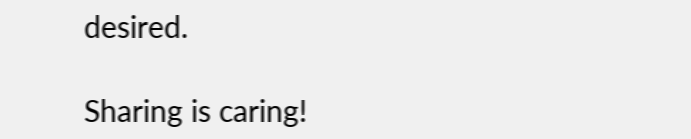desired.

Sharing is caring!